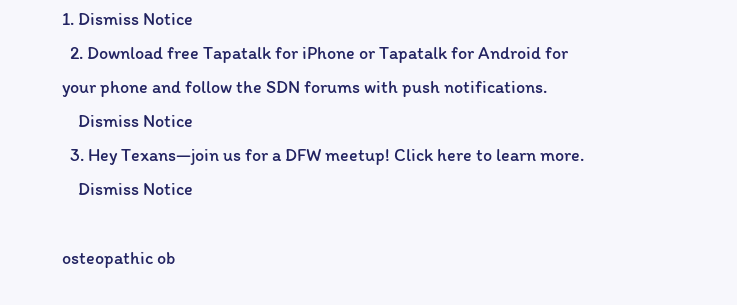1. Dismiss Notice
  2. Download free Tapatalk for iPhone or Tapatalk for Android for your phone and follow the SDN forums with push notifications.
    Dismiss Notice
  3. Hey Texans—join us for a DFW meetup! Click here to learn more.
    Dismiss Notice

osteopathic ob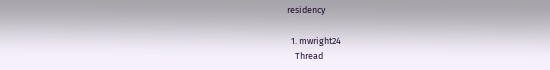residency

  1. mwright24
    Thread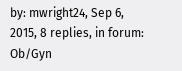by: mwright24, Sep 6, 2015, 8 replies, in forum: Ob/Gyn